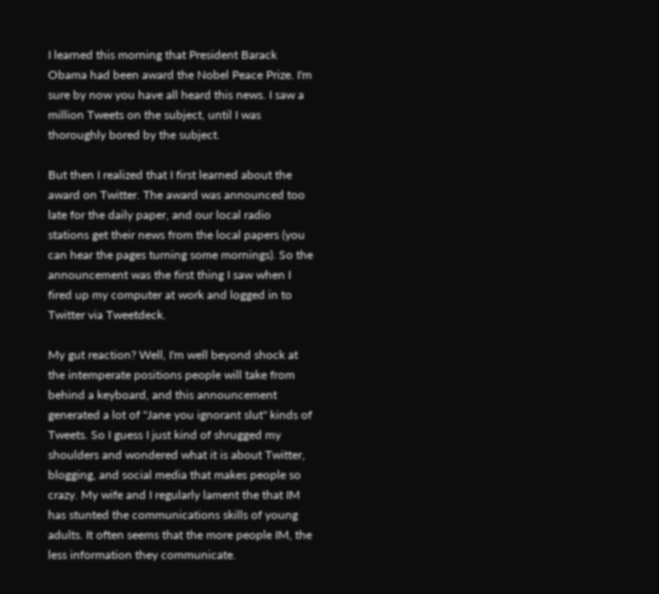I learned this morning that President Barack Obama had been award the Nobel Peace Prize. I'm sure by now you have all heard this news. I saw a million Tweets on the subject, until I was thoroughly bored by the subject.

But then I realized that I first learned about the award on Twitter. The award was announced too late for the daily paper, and our local radio stations get their news from the local papers (you can hear the pages turning some mornings). So the announcement was the first thing I saw when I fired up my computer at work and logged in to Twitter via Tweetdeck.

My gut reaction? Well, I'm well beyond shock at the intemperate positions people will take from behind a keyboard, and this announcement generated a lot of "Jane you ignorant slut" kinds of Tweets. So I guess I just kind of shrugged my shoulders and wondered what it is about Twitter, blogging, and social media that makes people so crazy. My wife and I regularly lament the that IM has stunted the communications skills of young adults. It often seems that the more people IM, the less information they communicate.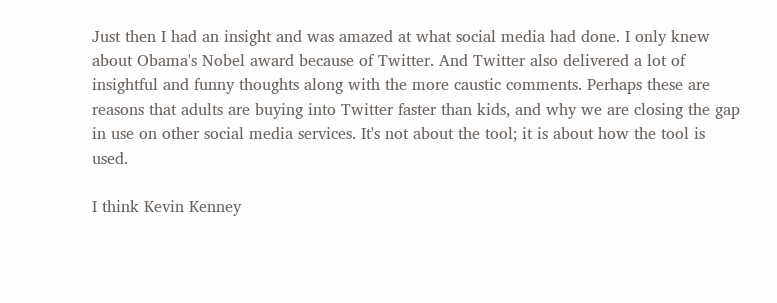Just then I had an insight and was amazed at what social media had done. I only knew about Obama's Nobel award because of Twitter. And Twitter also delivered a lot of insightful and funny thoughts along with the more caustic comments. Perhaps these are reasons that adults are buying into Twitter faster than kids, and why we are closing the gap in use on other social media services. It's not about the tool; it is about how the tool is used.

I think Kevin Kenney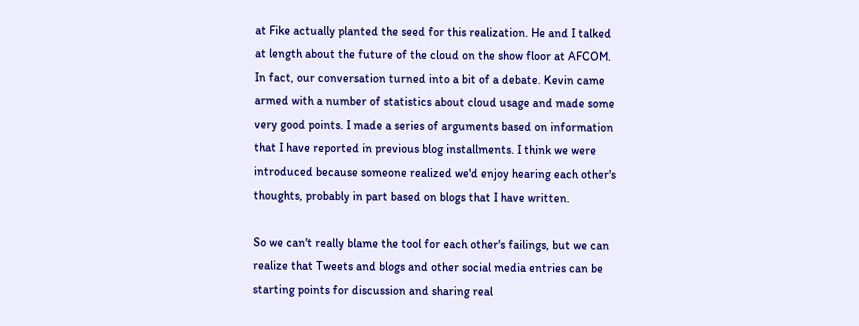at Fike actually planted the seed for this realization. He and I talked at length about the future of the cloud on the show floor at AFCOM. In fact, our conversation turned into a bit of a debate. Kevin came armed with a number of statistics about cloud usage and made some very good points. I made a series of arguments based on information that I have reported in previous blog installments. I think we were introduced because someone realized we'd enjoy hearing each other's thoughts, probably in part based on blogs that I have written.

So we can't really blame the tool for each other's failings, but we can realize that Tweets and blogs and other social media entries can be starting points for discussion and sharing real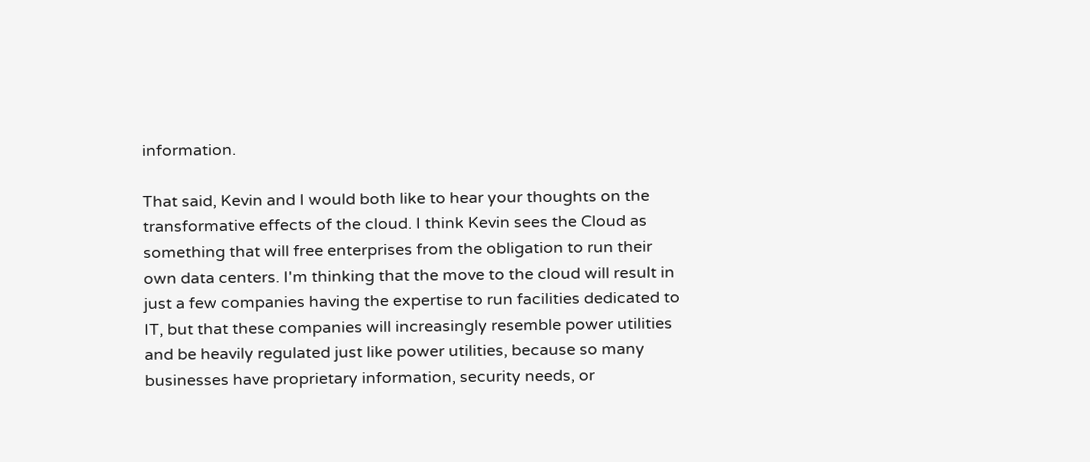information.

That said, Kevin and I would both like to hear your thoughts on the transformative effects of the cloud. I think Kevin sees the Cloud as something that will free enterprises from the obligation to run their own data centers. I'm thinking that the move to the cloud will result in just a few companies having the expertise to run facilities dedicated to IT, but that these companies will increasingly resemble power utilities and be heavily regulated just like power utilities, because so many businesses have proprietary information, security needs, or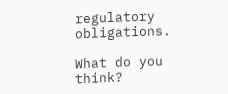regulatory obligations.

What do you think?